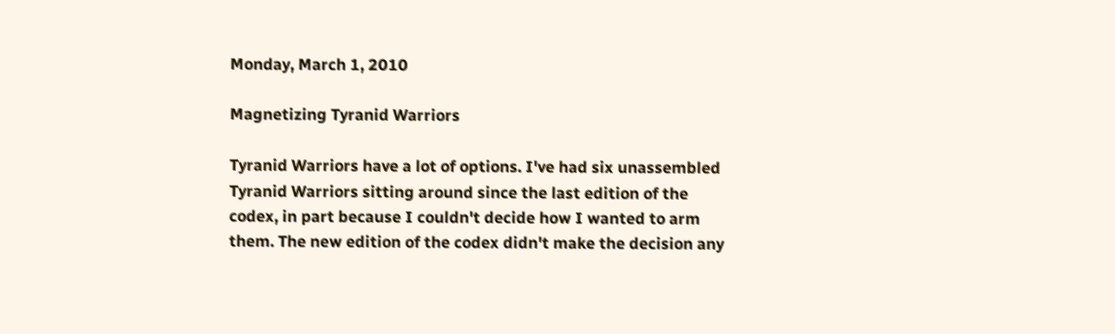Monday, March 1, 2010

Magnetizing Tyranid Warriors

Tyranid Warriors have a lot of options. I've had six unassembled Tyranid Warriors sitting around since the last edition of the codex, in part because I couldn't decide how I wanted to arm them. The new edition of the codex didn't make the decision any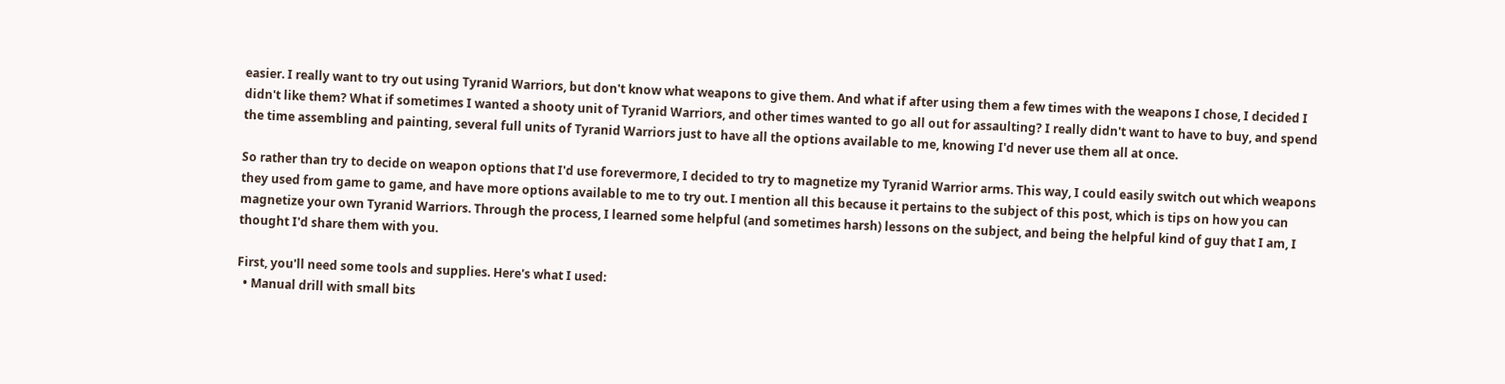easier. I really want to try out using Tyranid Warriors, but don't know what weapons to give them. And what if after using them a few times with the weapons I chose, I decided I didn't like them? What if sometimes I wanted a shooty unit of Tyranid Warriors, and other times wanted to go all out for assaulting? I really didn't want to have to buy, and spend the time assembling and painting, several full units of Tyranid Warriors just to have all the options available to me, knowing I'd never use them all at once.

So rather than try to decide on weapon options that I'd use forevermore, I decided to try to magnetize my Tyranid Warrior arms. This way, I could easily switch out which weapons they used from game to game, and have more options available to me to try out. I mention all this because it pertains to the subject of this post, which is tips on how you can magnetize your own Tyranid Warriors. Through the process, I learned some helpful (and sometimes harsh) lessons on the subject, and being the helpful kind of guy that I am, I thought I'd share them with you.

First, you'll need some tools and supplies. Here's what I used:
  • Manual drill with small bits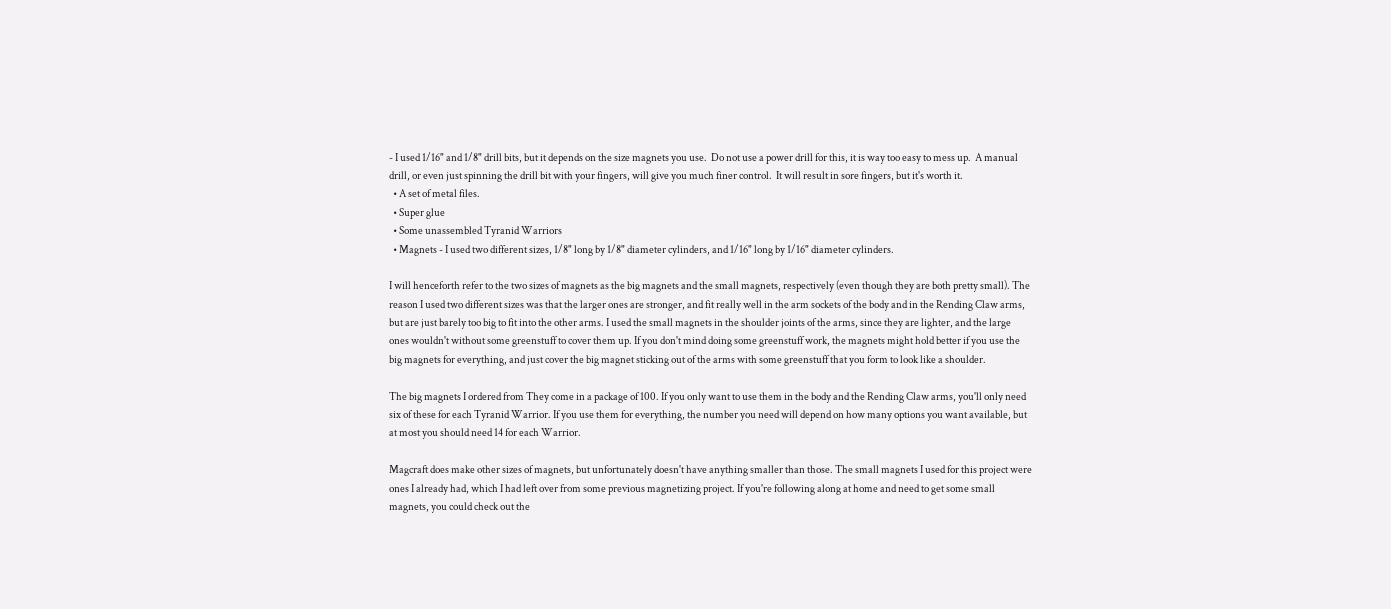- I used 1/16" and 1/8" drill bits, but it depends on the size magnets you use.  Do not use a power drill for this, it is way too easy to mess up.  A manual drill, or even just spinning the drill bit with your fingers, will give you much finer control.  It will result in sore fingers, but it's worth it.
  • A set of metal files.
  • Super glue
  • Some unassembled Tyranid Warriors
  • Magnets - I used two different sizes, 1/8" long by 1/8" diameter cylinders, and 1/16" long by 1/16" diameter cylinders.

I will henceforth refer to the two sizes of magnets as the big magnets and the small magnets, respectively (even though they are both pretty small). The reason I used two different sizes was that the larger ones are stronger, and fit really well in the arm sockets of the body and in the Rending Claw arms, but are just barely too big to fit into the other arms. I used the small magnets in the shoulder joints of the arms, since they are lighter, and the large ones wouldn't without some greenstuff to cover them up. If you don't mind doing some greenstuff work, the magnets might hold better if you use the big magnets for everything, and just cover the big magnet sticking out of the arms with some greenstuff that you form to look like a shoulder.

The big magnets I ordered from They come in a package of 100. If you only want to use them in the body and the Rending Claw arms, you'll only need six of these for each Tyranid Warrior. If you use them for everything, the number you need will depend on how many options you want available, but at most you should need 14 for each Warrior.

Magcraft does make other sizes of magnets, but unfortunately doesn't have anything smaller than those. The small magnets I used for this project were ones I already had, which I had left over from some previous magnetizing project. If you're following along at home and need to get some small magnets, you could check out the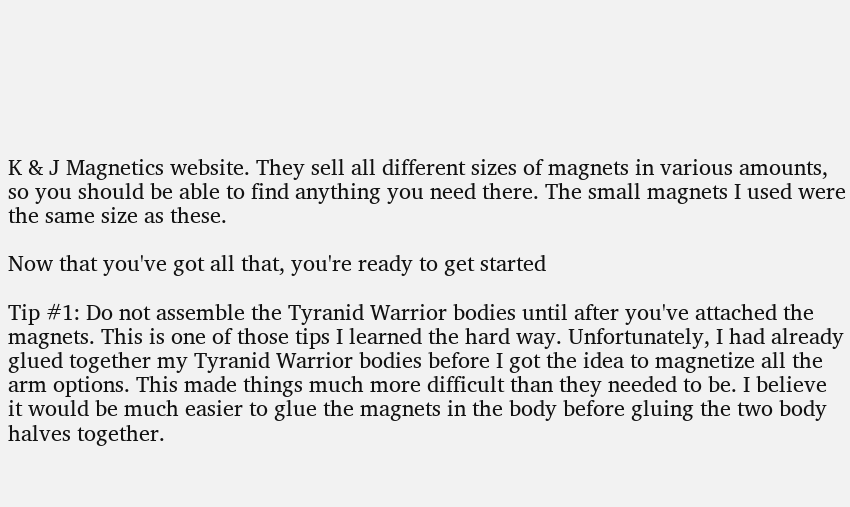K & J Magnetics website. They sell all different sizes of magnets in various amounts, so you should be able to find anything you need there. The small magnets I used were the same size as these.

Now that you've got all that, you're ready to get started

Tip #1: Do not assemble the Tyranid Warrior bodies until after you've attached the magnets. This is one of those tips I learned the hard way. Unfortunately, I had already glued together my Tyranid Warrior bodies before I got the idea to magnetize all the arm options. This made things much more difficult than they needed to be. I believe it would be much easier to glue the magnets in the body before gluing the two body halves together.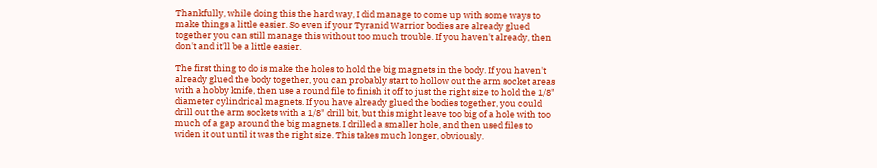Thankfully, while doing this the hard way, I did manage to come up with some ways to make things a little easier. So even if your Tyranid Warrior bodies are already glued together you can still manage this without too much trouble. If you haven't already, then don't and it'll be a little easier.

The first thing to do is make the holes to hold the big magnets in the body. If you haven't already glued the body together, you can probably start to hollow out the arm socket areas with a hobby knife, then use a round file to finish it off to just the right size to hold the 1/8" diameter cylindrical magnets. If you have already glued the bodies together, you could drill out the arm sockets with a 1/8" drill bit, but this might leave too big of a hole with too much of a gap around the big magnets. I drilled a smaller hole, and then used files to widen it out until it was the right size. This takes much longer, obviously.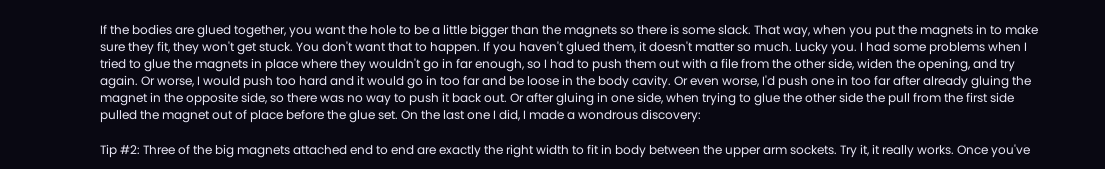If the bodies are glued together, you want the hole to be a little bigger than the magnets so there is some slack. That way, when you put the magnets in to make sure they fit, they won't get stuck. You don't want that to happen. If you haven't glued them, it doesn't matter so much. Lucky you. I had some problems when I tried to glue the magnets in place where they wouldn't go in far enough, so I had to push them out with a file from the other side, widen the opening, and try again. Or worse, I would push too hard and it would go in too far and be loose in the body cavity. Or even worse, I'd push one in too far after already gluing the magnet in the opposite side, so there was no way to push it back out. Or after gluing in one side, when trying to glue the other side the pull from the first side pulled the magnet out of place before the glue set. On the last one I did, I made a wondrous discovery:

Tip #2: Three of the big magnets attached end to end are exactly the right width to fit in body between the upper arm sockets. Try it, it really works. Once you've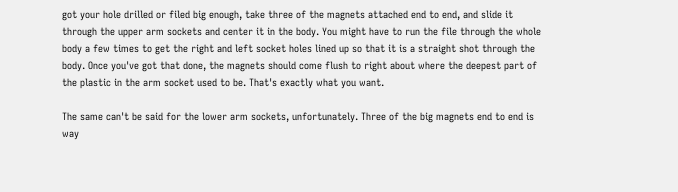got your hole drilled or filed big enough, take three of the magnets attached end to end, and slide it through the upper arm sockets and center it in the body. You might have to run the file through the whole body a few times to get the right and left socket holes lined up so that it is a straight shot through the body. Once you've got that done, the magnets should come flush to right about where the deepest part of the plastic in the arm socket used to be. That's exactly what you want.

The same can't be said for the lower arm sockets, unfortunately. Three of the big magnets end to end is way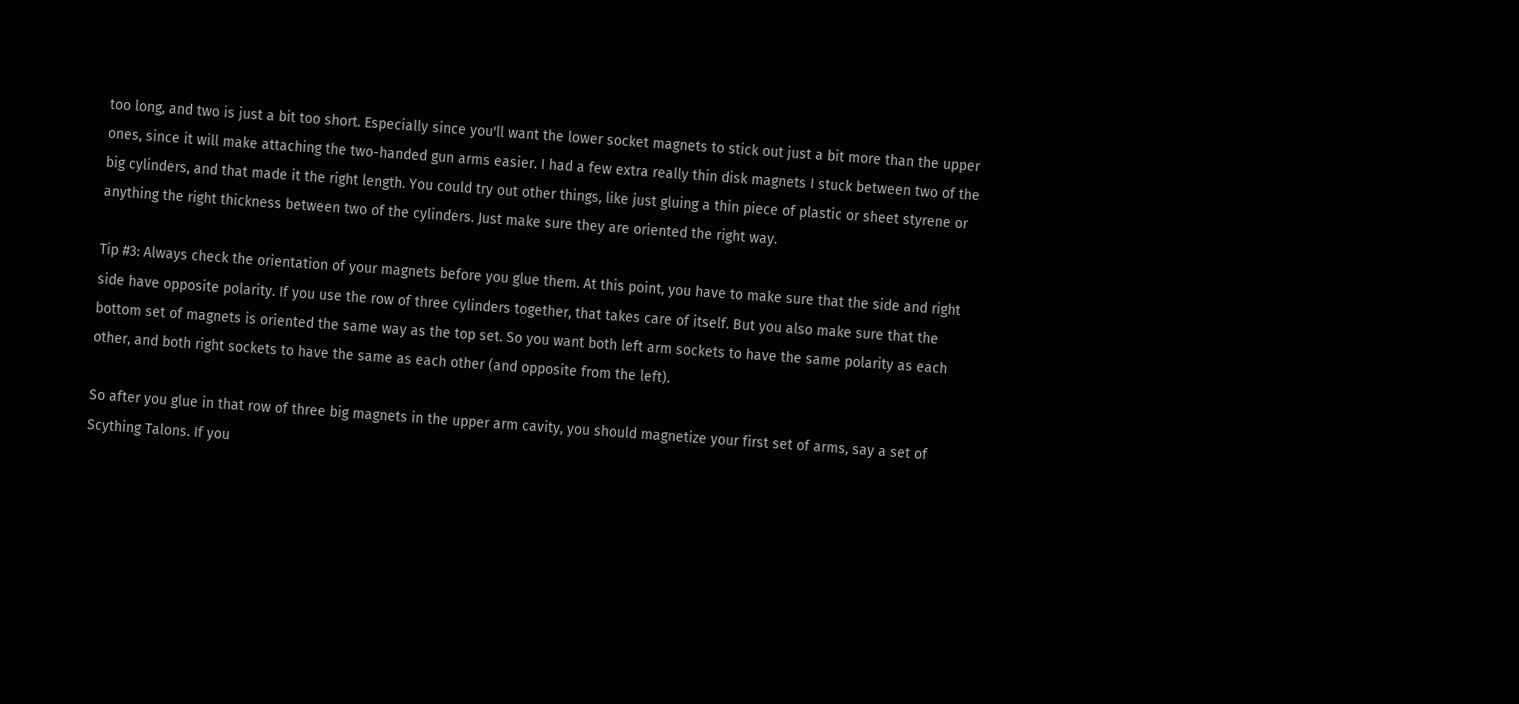too long, and two is just a bit too short. Especially since you'll want the lower socket magnets to stick out just a bit more than the upper ones, since it will make attaching the two-handed gun arms easier. I had a few extra really thin disk magnets I stuck between two of the big cylinders, and that made it the right length. You could try out other things, like just gluing a thin piece of plastic or sheet styrene or anything the right thickness between two of the cylinders. Just make sure they are oriented the right way.

Tip #3: Always check the orientation of your magnets before you glue them. At this point, you have to make sure that the side and right side have opposite polarity. If you use the row of three cylinders together, that takes care of itself. But you also make sure that the bottom set of magnets is oriented the same way as the top set. So you want both left arm sockets to have the same polarity as each other, and both right sockets to have the same as each other (and opposite from the left).

So after you glue in that row of three big magnets in the upper arm cavity, you should magnetize your first set of arms, say a set of Scything Talons. If you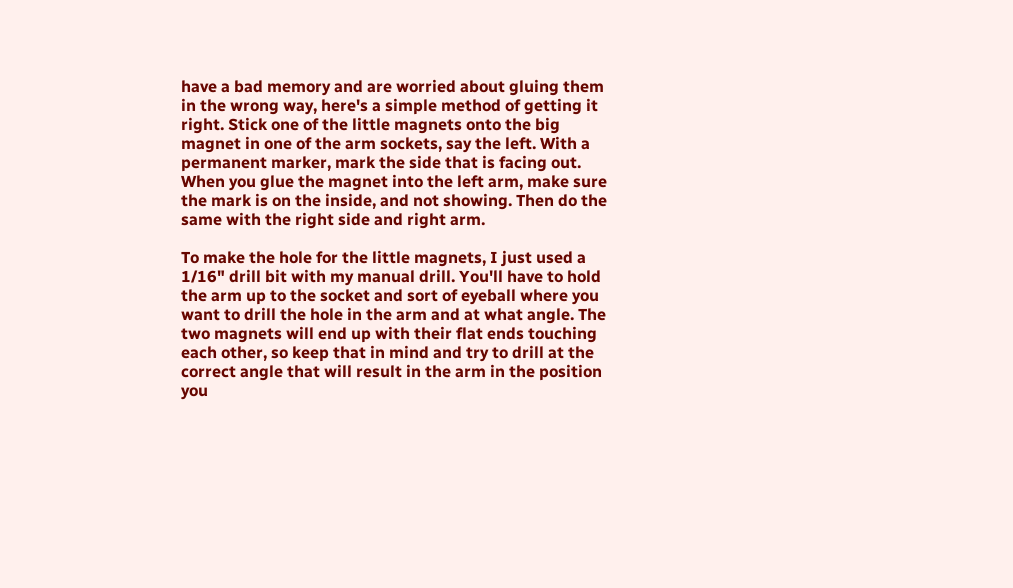have a bad memory and are worried about gluing them in the wrong way, here's a simple method of getting it right. Stick one of the little magnets onto the big magnet in one of the arm sockets, say the left. With a permanent marker, mark the side that is facing out. When you glue the magnet into the left arm, make sure the mark is on the inside, and not showing. Then do the same with the right side and right arm.

To make the hole for the little magnets, I just used a 1/16" drill bit with my manual drill. You'll have to hold the arm up to the socket and sort of eyeball where you want to drill the hole in the arm and at what angle. The two magnets will end up with their flat ends touching each other, so keep that in mind and try to drill at the correct angle that will result in the arm in the position you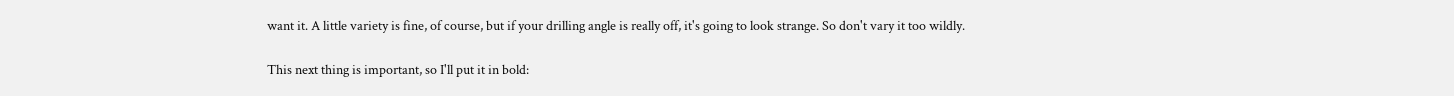want it. A little variety is fine, of course, but if your drilling angle is really off, it's going to look strange. So don't vary it too wildly.

This next thing is important, so I'll put it in bold: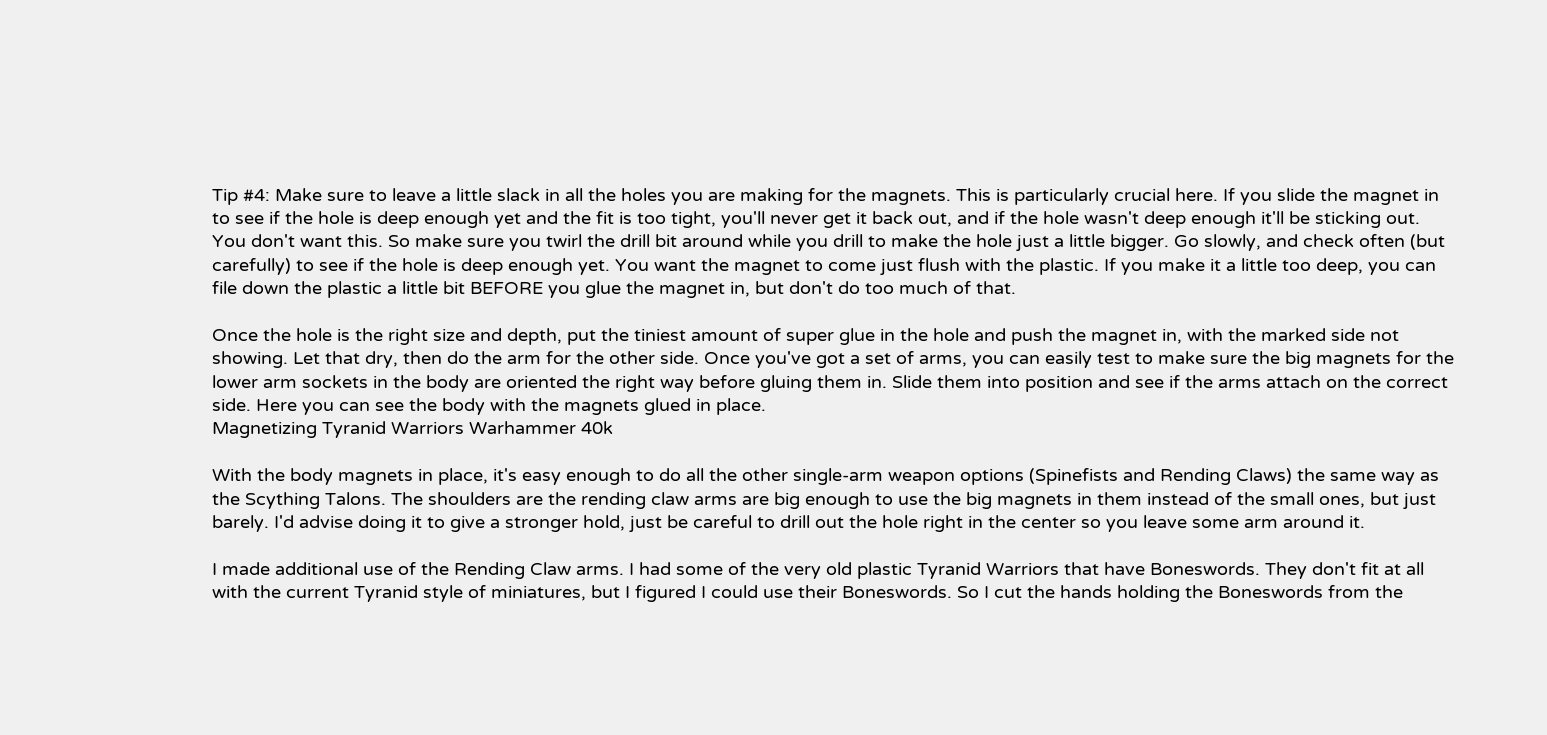Tip #4: Make sure to leave a little slack in all the holes you are making for the magnets. This is particularly crucial here. If you slide the magnet in to see if the hole is deep enough yet and the fit is too tight, you'll never get it back out, and if the hole wasn't deep enough it'll be sticking out. You don't want this. So make sure you twirl the drill bit around while you drill to make the hole just a little bigger. Go slowly, and check often (but carefully) to see if the hole is deep enough yet. You want the magnet to come just flush with the plastic. If you make it a little too deep, you can file down the plastic a little bit BEFORE you glue the magnet in, but don't do too much of that.

Once the hole is the right size and depth, put the tiniest amount of super glue in the hole and push the magnet in, with the marked side not showing. Let that dry, then do the arm for the other side. Once you've got a set of arms, you can easily test to make sure the big magnets for the lower arm sockets in the body are oriented the right way before gluing them in. Slide them into position and see if the arms attach on the correct side. Here you can see the body with the magnets glued in place.
Magnetizing Tyranid Warriors Warhammer 40k

With the body magnets in place, it's easy enough to do all the other single-arm weapon options (Spinefists and Rending Claws) the same way as the Scything Talons. The shoulders are the rending claw arms are big enough to use the big magnets in them instead of the small ones, but just barely. I'd advise doing it to give a stronger hold, just be careful to drill out the hole right in the center so you leave some arm around it.

I made additional use of the Rending Claw arms. I had some of the very old plastic Tyranid Warriors that have Boneswords. They don't fit at all with the current Tyranid style of miniatures, but I figured I could use their Boneswords. So I cut the hands holding the Boneswords from the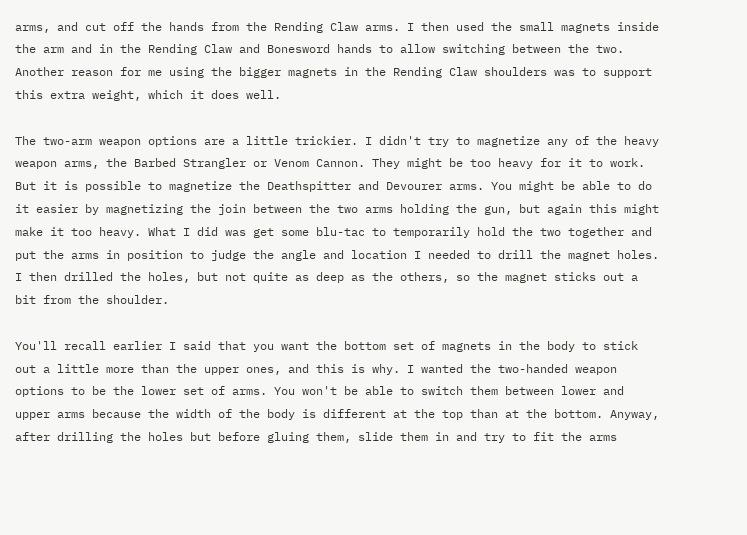arms, and cut off the hands from the Rending Claw arms. I then used the small magnets inside the arm and in the Rending Claw and Bonesword hands to allow switching between the two. Another reason for me using the bigger magnets in the Rending Claw shoulders was to support this extra weight, which it does well.

The two-arm weapon options are a little trickier. I didn't try to magnetize any of the heavy weapon arms, the Barbed Strangler or Venom Cannon. They might be too heavy for it to work. But it is possible to magnetize the Deathspitter and Devourer arms. You might be able to do it easier by magnetizing the join between the two arms holding the gun, but again this might make it too heavy. What I did was get some blu-tac to temporarily hold the two together and put the arms in position to judge the angle and location I needed to drill the magnet holes. I then drilled the holes, but not quite as deep as the others, so the magnet sticks out a bit from the shoulder.

You'll recall earlier I said that you want the bottom set of magnets in the body to stick out a little more than the upper ones, and this is why. I wanted the two-handed weapon options to be the lower set of arms. You won't be able to switch them between lower and upper arms because the width of the body is different at the top than at the bottom. Anyway, after drilling the holes but before gluing them, slide them in and try to fit the arms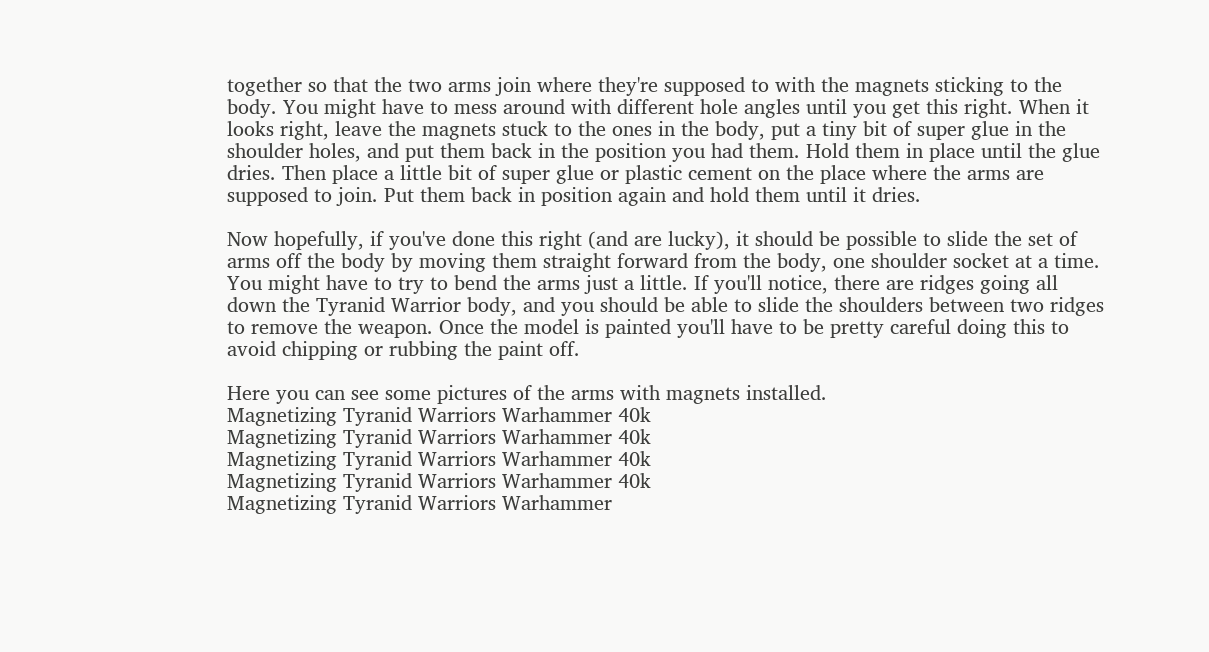together so that the two arms join where they're supposed to with the magnets sticking to the body. You might have to mess around with different hole angles until you get this right. When it looks right, leave the magnets stuck to the ones in the body, put a tiny bit of super glue in the shoulder holes, and put them back in the position you had them. Hold them in place until the glue dries. Then place a little bit of super glue or plastic cement on the place where the arms are supposed to join. Put them back in position again and hold them until it dries.

Now hopefully, if you've done this right (and are lucky), it should be possible to slide the set of arms off the body by moving them straight forward from the body, one shoulder socket at a time. You might have to try to bend the arms just a little. If you'll notice, there are ridges going all down the Tyranid Warrior body, and you should be able to slide the shoulders between two ridges to remove the weapon. Once the model is painted you'll have to be pretty careful doing this to avoid chipping or rubbing the paint off.

Here you can see some pictures of the arms with magnets installed.
Magnetizing Tyranid Warriors Warhammer 40k
Magnetizing Tyranid Warriors Warhammer 40k
Magnetizing Tyranid Warriors Warhammer 40k
Magnetizing Tyranid Warriors Warhammer 40k
Magnetizing Tyranid Warriors Warhammer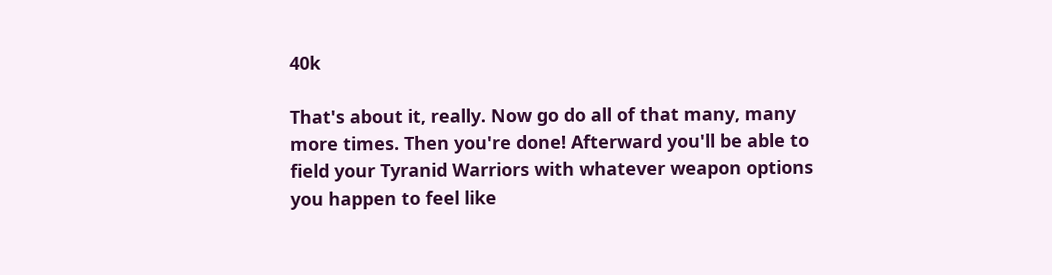40k

That's about it, really. Now go do all of that many, many more times. Then you're done! Afterward you'll be able to field your Tyranid Warriors with whatever weapon options you happen to feel like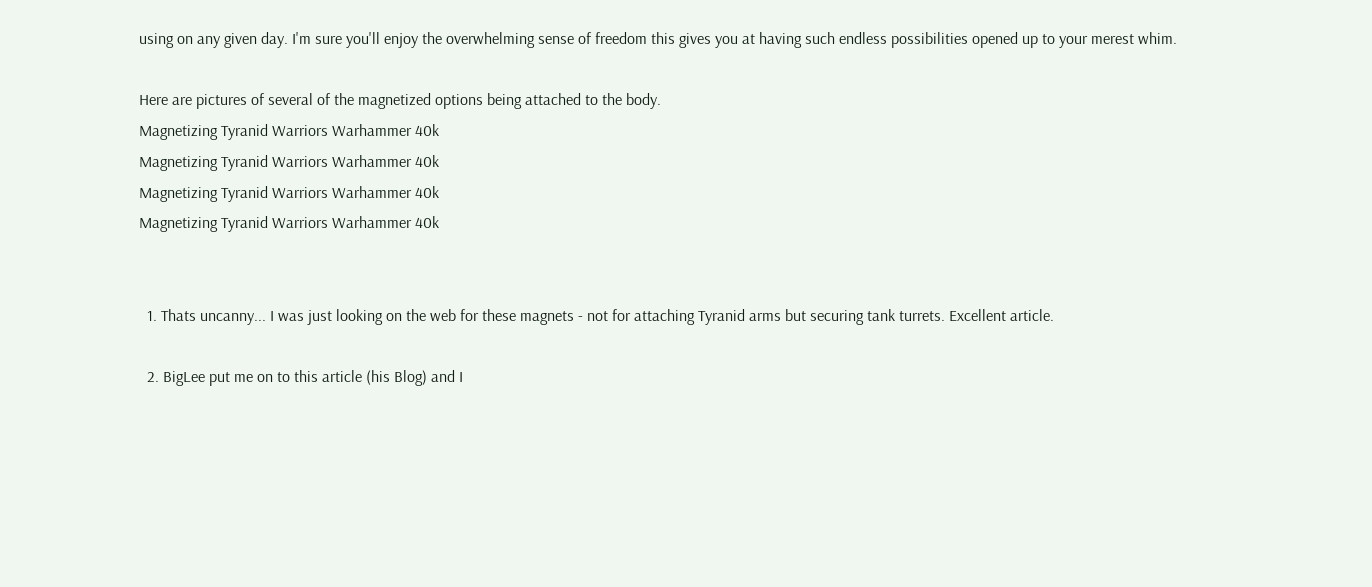using on any given day. I'm sure you'll enjoy the overwhelming sense of freedom this gives you at having such endless possibilities opened up to your merest whim.

Here are pictures of several of the magnetized options being attached to the body.
Magnetizing Tyranid Warriors Warhammer 40k
Magnetizing Tyranid Warriors Warhammer 40k
Magnetizing Tyranid Warriors Warhammer 40k
Magnetizing Tyranid Warriors Warhammer 40k


  1. Thats uncanny... I was just looking on the web for these magnets - not for attaching Tyranid arms but securing tank turrets. Excellent article.

  2. BigLee put me on to this article (his Blog) and I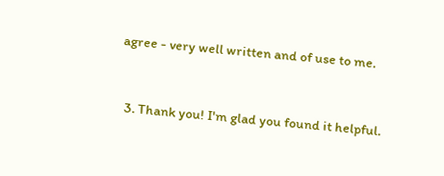agree - very well written and of use to me.


  3. Thank you! I'm glad you found it helpful.